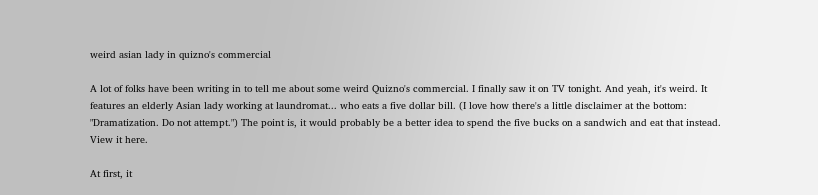weird asian lady in quizno's commercial

A lot of folks have been writing in to tell me about some weird Quizno's commercial. I finally saw it on TV tonight. And yeah, it's weird. It features an elderly Asian lady working at laundromat... who eats a five dollar bill. (I love how there's a little disclaimer at the bottom: "Dramatization. Do not attempt.") The point is, it would probably be a better idea to spend the five bucks on a sandwich and eat that instead. View it here.

At first, it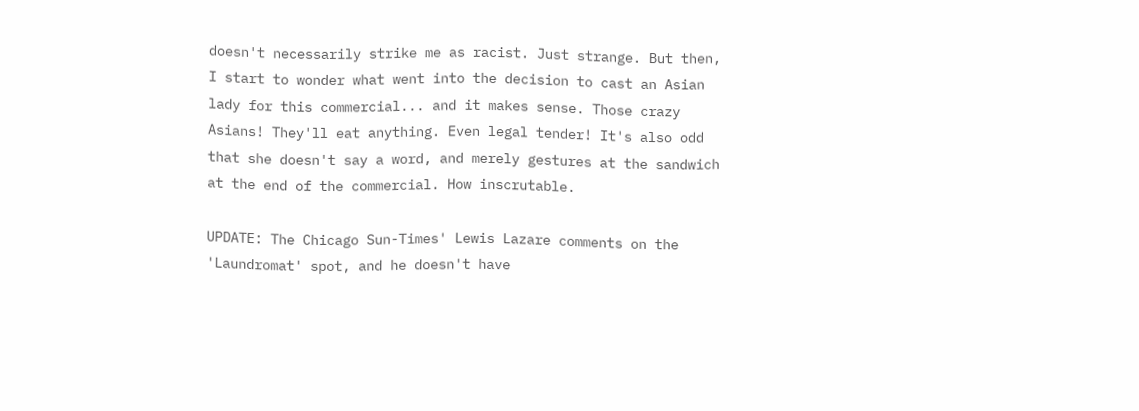doesn't necessarily strike me as racist. Just strange. But then, I start to wonder what went into the decision to cast an Asian lady for this commercial... and it makes sense. Those crazy Asians! They'll eat anything. Even legal tender! It's also odd that she doesn't say a word, and merely gestures at the sandwich at the end of the commercial. How inscrutable.

UPDATE: The Chicago Sun-Times' Lewis Lazare comments on the 'Laundromat' spot, and he doesn't have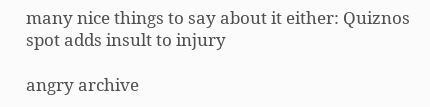many nice things to say about it either: Quiznos spot adds insult to injury

angry archive